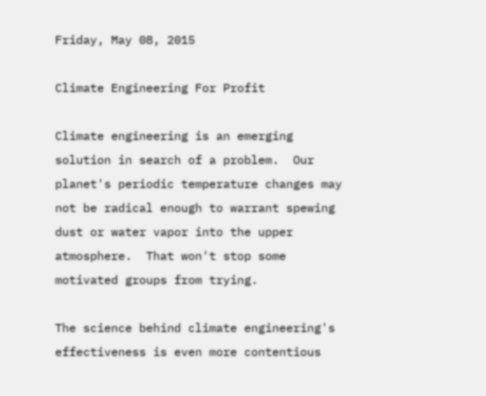Friday, May 08, 2015

Climate Engineering For Profit

Climate engineering is an emerging solution in search of a problem.  Our planet's periodic temperature changes may not be radical enough to warrant spewing dust or water vapor into the upper atmosphere.  That won't stop some motivated groups from trying.

The science behind climate engineering's effectiveness is even more contentious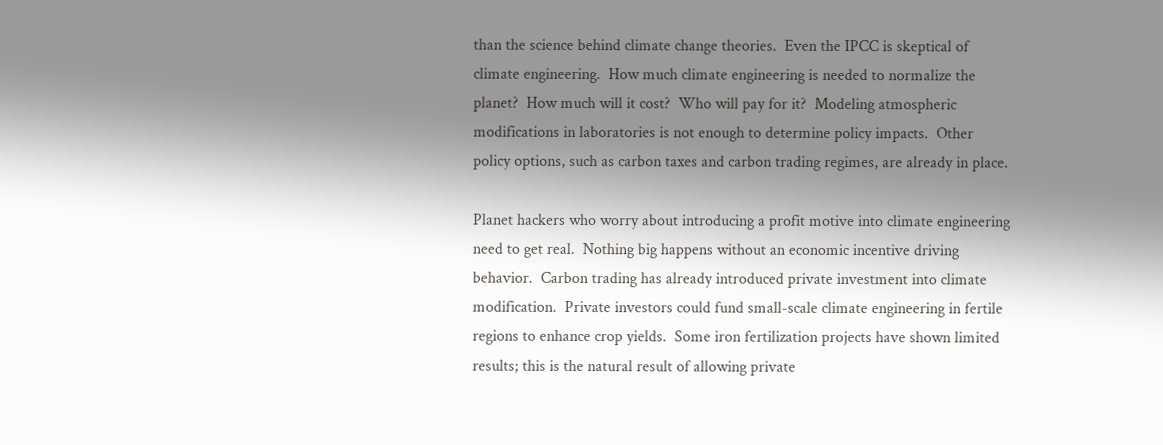than the science behind climate change theories.  Even the IPCC is skeptical of climate engineering.  How much climate engineering is needed to normalize the planet?  How much will it cost?  Who will pay for it?  Modeling atmospheric modifications in laboratories is not enough to determine policy impacts.  Other policy options, such as carbon taxes and carbon trading regimes, are already in place.

Planet hackers who worry about introducing a profit motive into climate engineering need to get real.  Nothing big happens without an economic incentive driving behavior.  Carbon trading has already introduced private investment into climate modification.  Private investors could fund small-scale climate engineering in fertile regions to enhance crop yields.  Some iron fertilization projects have shown limited results; this is the natural result of allowing private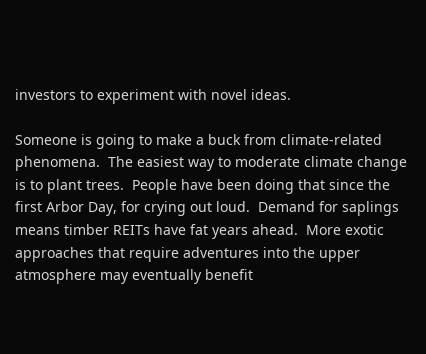investors to experiment with novel ideas.

Someone is going to make a buck from climate-related phenomena.  The easiest way to moderate climate change is to plant trees.  People have been doing that since the first Arbor Day, for crying out loud.  Demand for saplings means timber REITs have fat years ahead.  More exotic approaches that require adventures into the upper atmosphere may eventually benefit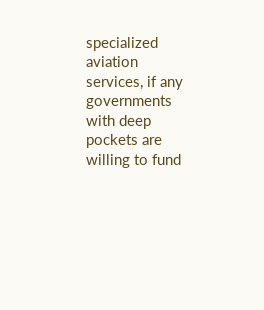specialized aviation services, if any governments with deep pockets are willing to fund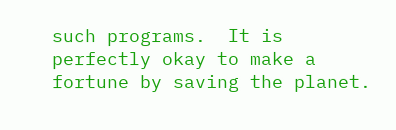such programs.  It is perfectly okay to make a fortune by saving the planet.